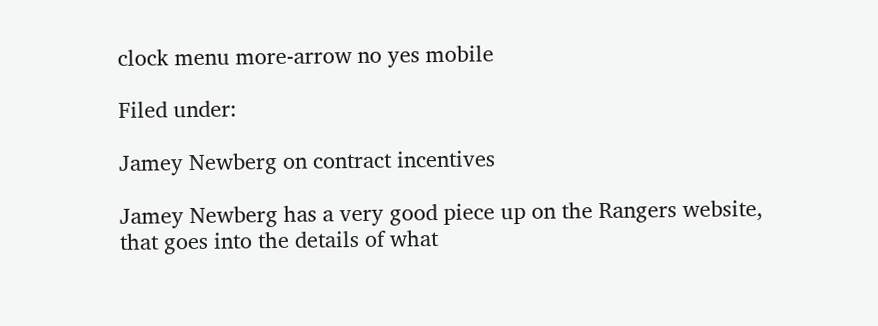clock menu more-arrow no yes mobile

Filed under:

Jamey Newberg on contract incentives

Jamey Newberg has a very good piece up on the Rangers website, that goes into the details of what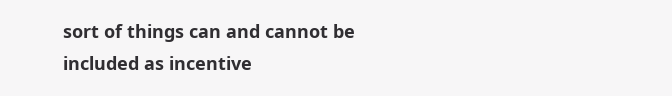sort of things can and cannot be included as incentive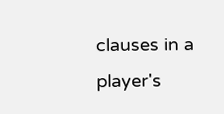clauses in a player's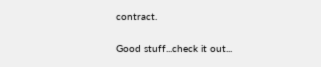contract.

Good stuff...check it out...